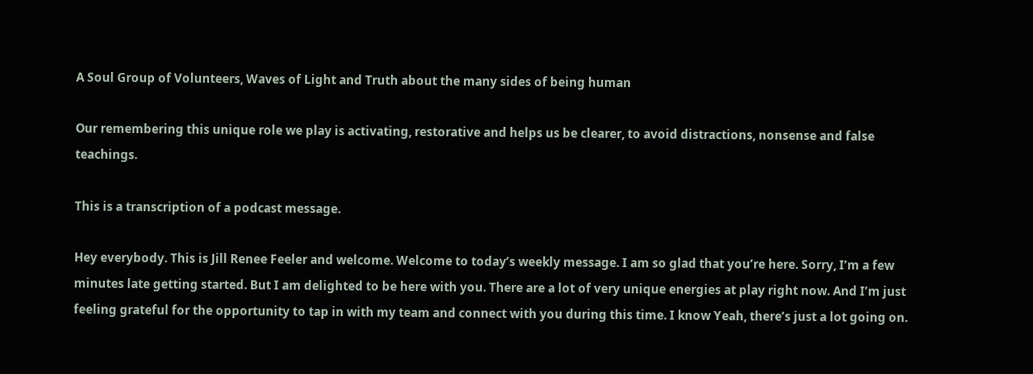A Soul Group of Volunteers, Waves of Light and Truth about the many sides of being human

Our remembering this unique role we play is activating, restorative and helps us be clearer, to avoid distractions, nonsense and false teachings.

This is a transcription of a podcast message.

Hey everybody. This is Jill Renee Feeler and welcome. Welcome to today’s weekly message. I am so glad that you’re here. Sorry, I’m a few minutes late getting started. But I am delighted to be here with you. There are a lot of very unique energies at play right now. And I’m just feeling grateful for the opportunity to tap in with my team and connect with you during this time. I know Yeah, there’s just a lot going on.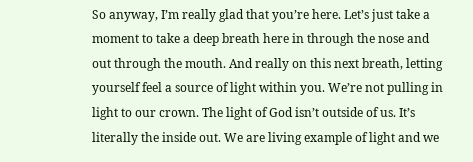So anyway, I’m really glad that you’re here. Let’s just take a moment to take a deep breath here in through the nose and out through the mouth. And really on this next breath, letting yourself feel a source of light within you. We’re not pulling in light to our crown. The light of God isn’t outside of us. It’s literally the inside out. We are living example of light and we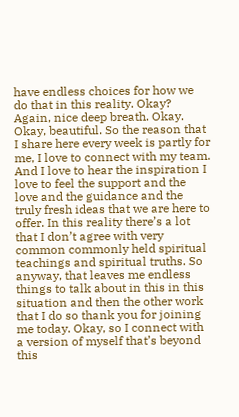have endless choices for how we do that in this reality. Okay? Again, nice deep breath. Okay. Okay, beautiful. So the reason that I share here every week is partly for me, I love to connect with my team. And I love to hear the inspiration I love to feel the support and the love and the guidance and the truly fresh ideas that we are here to offer. In this reality there’s a lot that I don’t agree with very common commonly held spiritual teachings and spiritual truths. So anyway, that leaves me endless things to talk about in this in this situation and then the other work that I do so thank you for joining me today. Okay, so I connect with a version of myself that’s beyond this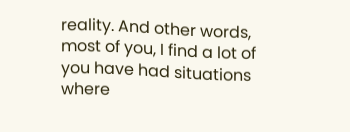reality. And other words, most of you, I find a lot of you have had situations where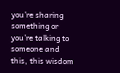you’re sharing something or you’re talking to someone and this, this wisdom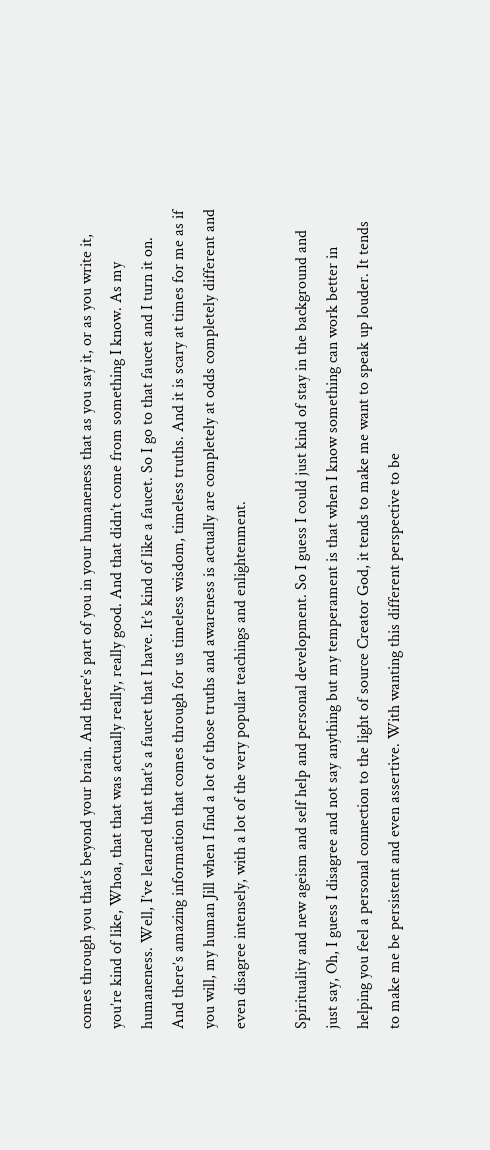comes through you that’s beyond your brain. And there’s part of you in your humaneness that as you say it, or as you write it, you’re kind of like, Whoa, that that was actually really, really good. And that didn’t come from something I know. As my humaneness. Well, I’ve learned that that’s a faucet that I have. It’s kind of like a faucet. So I go to that faucet and I turn it on. And there’s amazing information that comes through for us timeless wisdom, timeless truths. And it is scary at times for me as if you will, my human Jill when I find a lot of those truths and awareness is actually are completely at odds completely different and even disagree intensely, with a lot of the very popular teachings and enlightenment.

Spirituality and new ageism and self help and personal development. So I guess I could just kind of stay in the background and just say, Oh, I guess I disagree and not say anything but my temperament is that when I know something can work better in helping you feel a personal connection to the light of source Creator God, it tends to make me want to speak up louder. It tends to make me be persistent and even assertive. With wanting this different perspective to be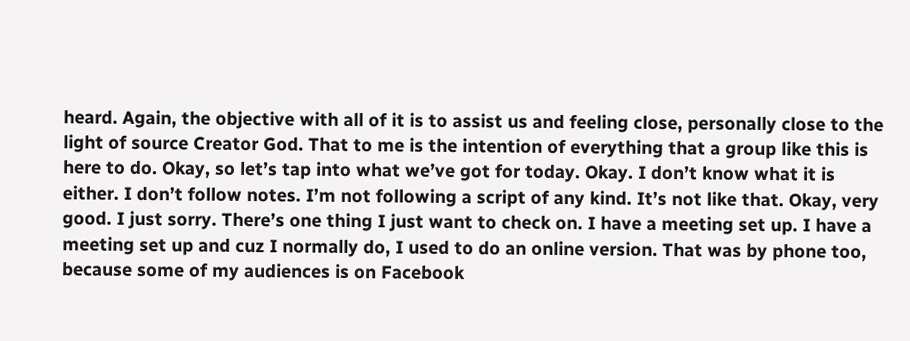heard. Again, the objective with all of it is to assist us and feeling close, personally close to the light of source Creator God. That to me is the intention of everything that a group like this is here to do. Okay, so let’s tap into what we’ve got for today. Okay. I don’t know what it is either. I don’t follow notes. I’m not following a script of any kind. It’s not like that. Okay, very good. I just sorry. There’s one thing I just want to check on. I have a meeting set up. I have a meeting set up and cuz I normally do, I used to do an online version. That was by phone too, because some of my audiences is on Facebook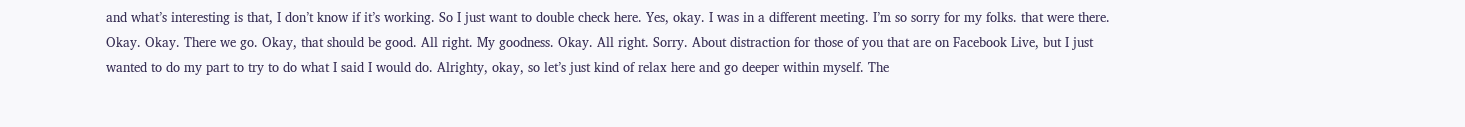and what’s interesting is that, I don’t know if it’s working. So I just want to double check here. Yes, okay. I was in a different meeting. I’m so sorry for my folks. that were there. Okay. Okay. There we go. Okay, that should be good. All right. My goodness. Okay. All right. Sorry. About distraction for those of you that are on Facebook Live, but I just wanted to do my part to try to do what I said I would do. Alrighty, okay, so let’s just kind of relax here and go deeper within myself. The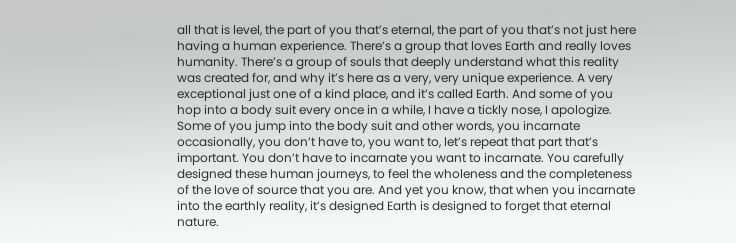all that is level, the part of you that’s eternal, the part of you that’s not just here having a human experience. There’s a group that loves Earth and really loves humanity. There’s a group of souls that deeply understand what this reality was created for, and why it’s here as a very, very unique experience. A very exceptional just one of a kind place, and it’s called Earth. And some of you hop into a body suit every once in a while, I have a tickly nose, I apologize. Some of you jump into the body suit and other words, you incarnate occasionally, you don’t have to, you want to, let’s repeat that part that’s important. You don’t have to incarnate you want to incarnate. You carefully designed these human journeys, to feel the wholeness and the completeness of the love of source that you are. And yet you know, that when you incarnate into the earthly reality, it’s designed Earth is designed to forget that eternal nature.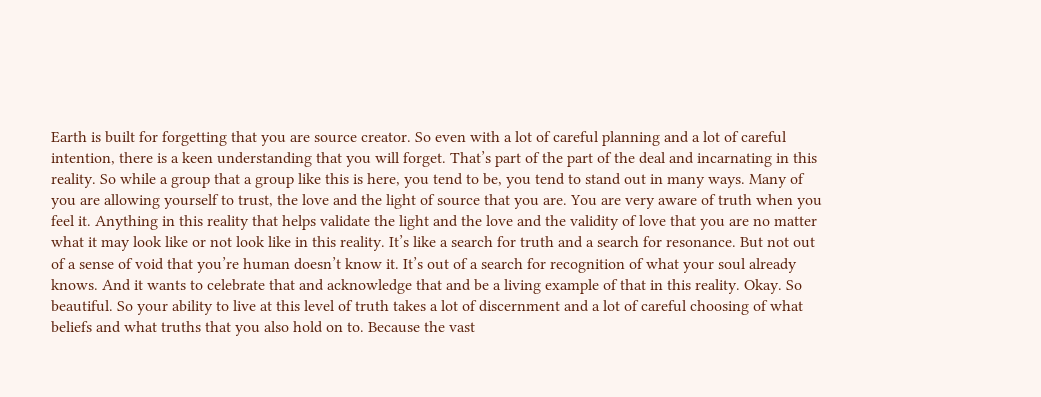Earth is built for forgetting that you are source creator. So even with a lot of careful planning and a lot of careful intention, there is a keen understanding that you will forget. That’s part of the part of the deal and incarnating in this reality. So while a group that a group like this is here, you tend to be, you tend to stand out in many ways. Many of you are allowing yourself to trust, the love and the light of source that you are. You are very aware of truth when you feel it. Anything in this reality that helps validate the light and the love and the validity of love that you are no matter what it may look like or not look like in this reality. It’s like a search for truth and a search for resonance. But not out of a sense of void that you’re human doesn’t know it. It’s out of a search for recognition of what your soul already knows. And it wants to celebrate that and acknowledge that and be a living example of that in this reality. Okay. So beautiful. So your ability to live at this level of truth takes a lot of discernment and a lot of careful choosing of what beliefs and what truths that you also hold on to. Because the vast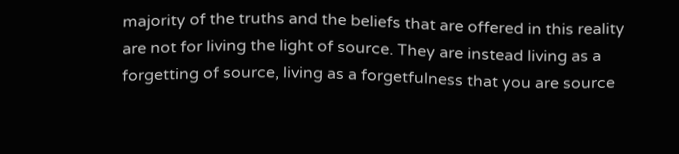majority of the truths and the beliefs that are offered in this reality are not for living the light of source. They are instead living as a forgetting of source, living as a forgetfulness that you are source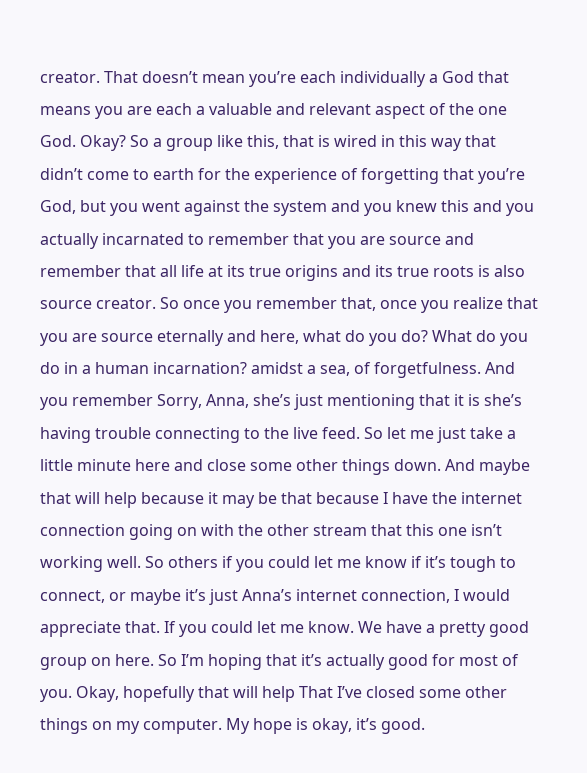creator. That doesn’t mean you’re each individually a God that means you are each a valuable and relevant aspect of the one God. Okay? So a group like this, that is wired in this way that didn’t come to earth for the experience of forgetting that you’re God, but you went against the system and you knew this and you actually incarnated to remember that you are source and remember that all life at its true origins and its true roots is also source creator. So once you remember that, once you realize that you are source eternally and here, what do you do? What do you do in a human incarnation? amidst a sea, of forgetfulness. And you remember Sorry, Anna, she’s just mentioning that it is she’s having trouble connecting to the live feed. So let me just take a little minute here and close some other things down. And maybe that will help because it may be that because I have the internet connection going on with the other stream that this one isn’t working well. So others if you could let me know if it’s tough to connect, or maybe it’s just Anna’s internet connection, I would appreciate that. If you could let me know. We have a pretty good group on here. So I’m hoping that it’s actually good for most of you. Okay, hopefully that will help That I’ve closed some other things on my computer. My hope is okay, it’s good.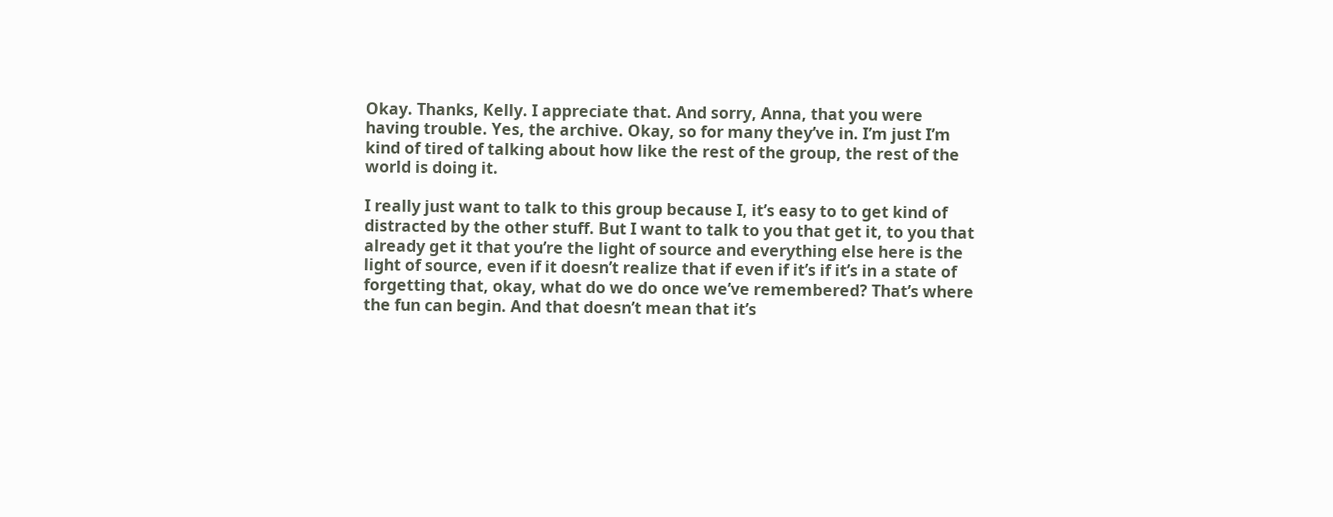Okay. Thanks, Kelly. I appreciate that. And sorry, Anna, that you were having trouble. Yes, the archive. Okay, so for many they’ve in. I’m just I’m kind of tired of talking about how like the rest of the group, the rest of the world is doing it.

I really just want to talk to this group because I, it’s easy to to get kind of distracted by the other stuff. But I want to talk to you that get it, to you that already get it that you’re the light of source and everything else here is the light of source, even if it doesn’t realize that if even if it’s if it’s in a state of forgetting that, okay, what do we do once we’ve remembered? That’s where the fun can begin. And that doesn’t mean that it’s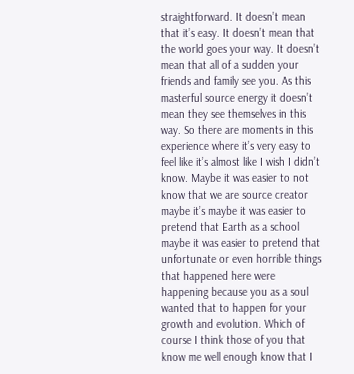straightforward. It doesn’t mean that it’s easy. It doesn’t mean that the world goes your way. It doesn’t mean that all of a sudden your friends and family see you. As this masterful source energy it doesn’t mean they see themselves in this way. So there are moments in this experience where it’s very easy to feel like it’s almost like I wish I didn’t know. Maybe it was easier to not know that we are source creator maybe it’s maybe it was easier to pretend that Earth as a school maybe it was easier to pretend that unfortunate or even horrible things that happened here were happening because you as a soul wanted that to happen for your growth and evolution. Which of course I think those of you that know me well enough know that I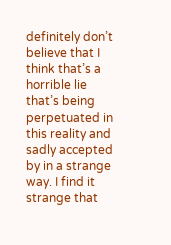definitely don’t believe that I think that’s a horrible lie that’s being perpetuated in this reality and sadly accepted by in a strange way. I find it strange that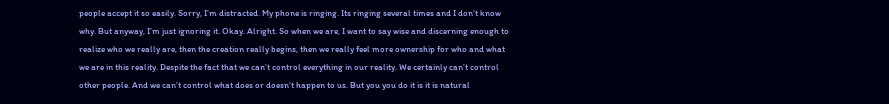people accept it so easily. Sorry, I’m distracted. My phone is ringing. Its ringing several times and I don’t know why. But anyway, I’m just ignoring it. Okay. Alright. So when we are, I want to say wise and discerning enough to realize who we really are, then the creation really begins, then we really feel more ownership for who and what we are in this reality. Despite the fact that we can’t control everything in our reality. We certainly can’t control other people. And we can’t control what does or doesn’t happen to us. But you you do it is it is natural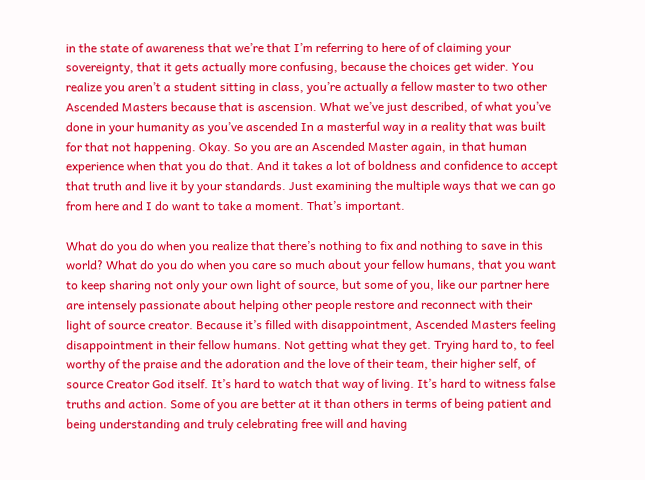in the state of awareness that we’re that I’m referring to here of of claiming your sovereignty, that it gets actually more confusing, because the choices get wider. You realize you aren’t a student sitting in class, you’re actually a fellow master to two other Ascended Masters because that is ascension. What we’ve just described, of what you’ve done in your humanity as you’ve ascended In a masterful way in a reality that was built for that not happening. Okay. So you are an Ascended Master again, in that human experience when that you do that. And it takes a lot of boldness and confidence to accept that truth and live it by your standards. Just examining the multiple ways that we can go from here and I do want to take a moment. That’s important.

What do you do when you realize that there’s nothing to fix and nothing to save in this world? What do you do when you care so much about your fellow humans, that you want to keep sharing not only your own light of source, but some of you, like our partner here are intensely passionate about helping other people restore and reconnect with their light of source creator. Because it’s filled with disappointment, Ascended Masters feeling disappointment in their fellow humans. Not getting what they get. Trying hard to, to feel worthy of the praise and the adoration and the love of their team, their higher self, of source Creator God itself. It’s hard to watch that way of living. It’s hard to witness false truths and action. Some of you are better at it than others in terms of being patient and being understanding and truly celebrating free will and having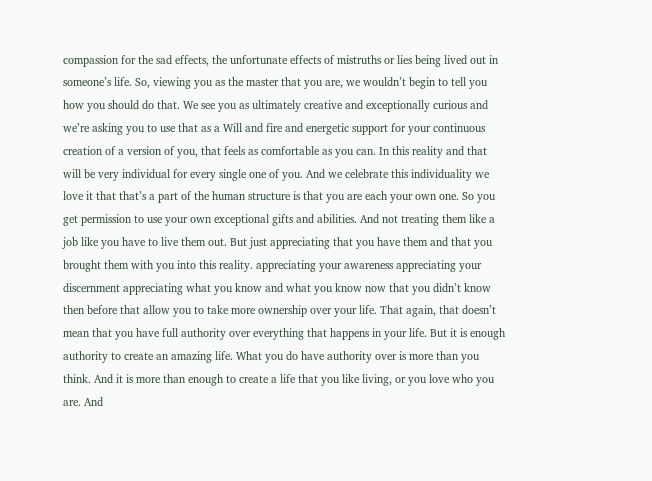compassion for the sad effects, the unfortunate effects of mistruths or lies being lived out in someone’s life. So, viewing you as the master that you are, we wouldn’t begin to tell you how you should do that. We see you as ultimately creative and exceptionally curious and we’re asking you to use that as a Will and fire and energetic support for your continuous creation of a version of you, that feels as comfortable as you can. In this reality and that will be very individual for every single one of you. And we celebrate this individuality we love it that that’s a part of the human structure is that you are each your own one. So you get permission to use your own exceptional gifts and abilities. And not treating them like a job like you have to live them out. But just appreciating that you have them and that you brought them with you into this reality. appreciating your awareness appreciating your discernment appreciating what you know and what you know now that you didn’t know then before that allow you to take more ownership over your life. That again, that doesn’t mean that you have full authority over everything that happens in your life. But it is enough authority to create an amazing life. What you do have authority over is more than you think. And it is more than enough to create a life that you like living, or you love who you are. And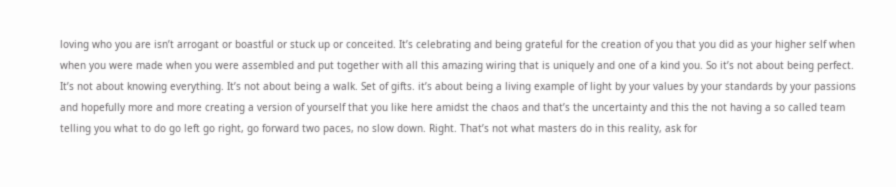loving who you are isn’t arrogant or boastful or stuck up or conceited. It’s celebrating and being grateful for the creation of you that you did as your higher self when when you were made when you were assembled and put together with all this amazing wiring that is uniquely and one of a kind you. So it’s not about being perfect. It’s not about knowing everything. It’s not about being a walk. Set of gifts. it’s about being a living example of light by your values by your standards by your passions and hopefully more and more creating a version of yourself that you like here amidst the chaos and that’s the uncertainty and this the not having a so called team telling you what to do go left go right, go forward two paces, no slow down. Right. That’s not what masters do in this reality, ask for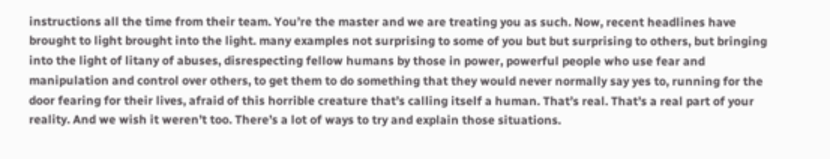instructions all the time from their team. You’re the master and we are treating you as such. Now, recent headlines have brought to light brought into the light. many examples not surprising to some of you but but surprising to others, but bringing into the light of litany of abuses, disrespecting fellow humans by those in power, powerful people who use fear and manipulation and control over others, to get them to do something that they would never normally say yes to, running for the door fearing for their lives, afraid of this horrible creature that’s calling itself a human. That’s real. That’s a real part of your reality. And we wish it weren’t too. There’s a lot of ways to try and explain those situations.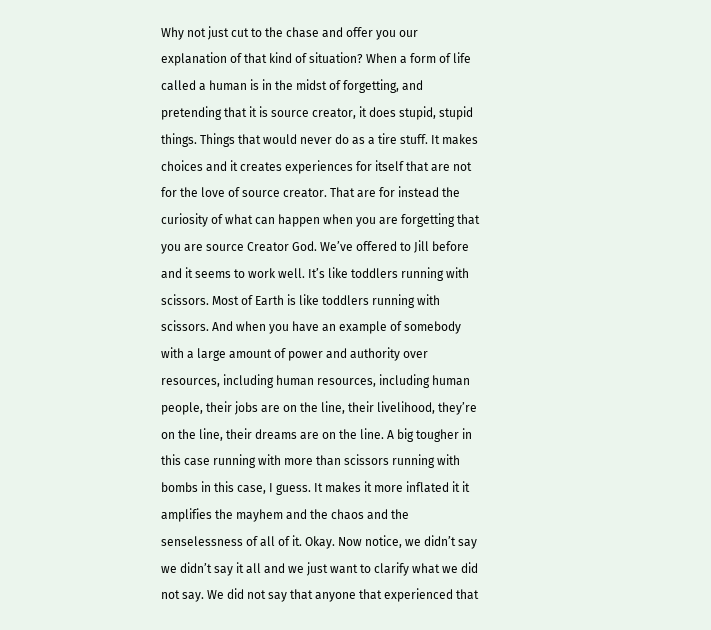Why not just cut to the chase and offer you our explanation of that kind of situation? When a form of life called a human is in the midst of forgetting, and pretending that it is source creator, it does stupid, stupid things. Things that would never do as a tire stuff. It makes choices and it creates experiences for itself that are not for the love of source creator. That are for instead the curiosity of what can happen when you are forgetting that you are source Creator God. We’ve offered to Jill before and it seems to work well. It’s like toddlers running with scissors. Most of Earth is like toddlers running with scissors. And when you have an example of somebody with a large amount of power and authority over resources, including human resources, including human people, their jobs are on the line, their livelihood, they’re on the line, their dreams are on the line. A big tougher in this case running with more than scissors running with bombs in this case, I guess. It makes it more inflated it it amplifies the mayhem and the chaos and the senselessness of all of it. Okay. Now notice, we didn’t say we didn’t say it all and we just want to clarify what we did not say. We did not say that anyone that experienced that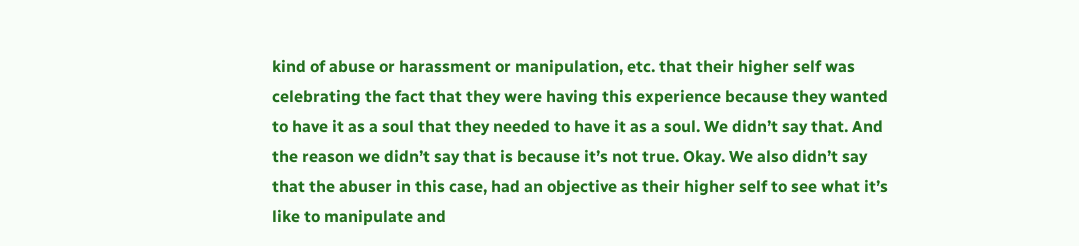kind of abuse or harassment or manipulation, etc. that their higher self was celebrating the fact that they were having this experience because they wanted to have it as a soul that they needed to have it as a soul. We didn’t say that. And the reason we didn’t say that is because it’s not true. Okay. We also didn’t say that the abuser in this case, had an objective as their higher self to see what it’s like to manipulate and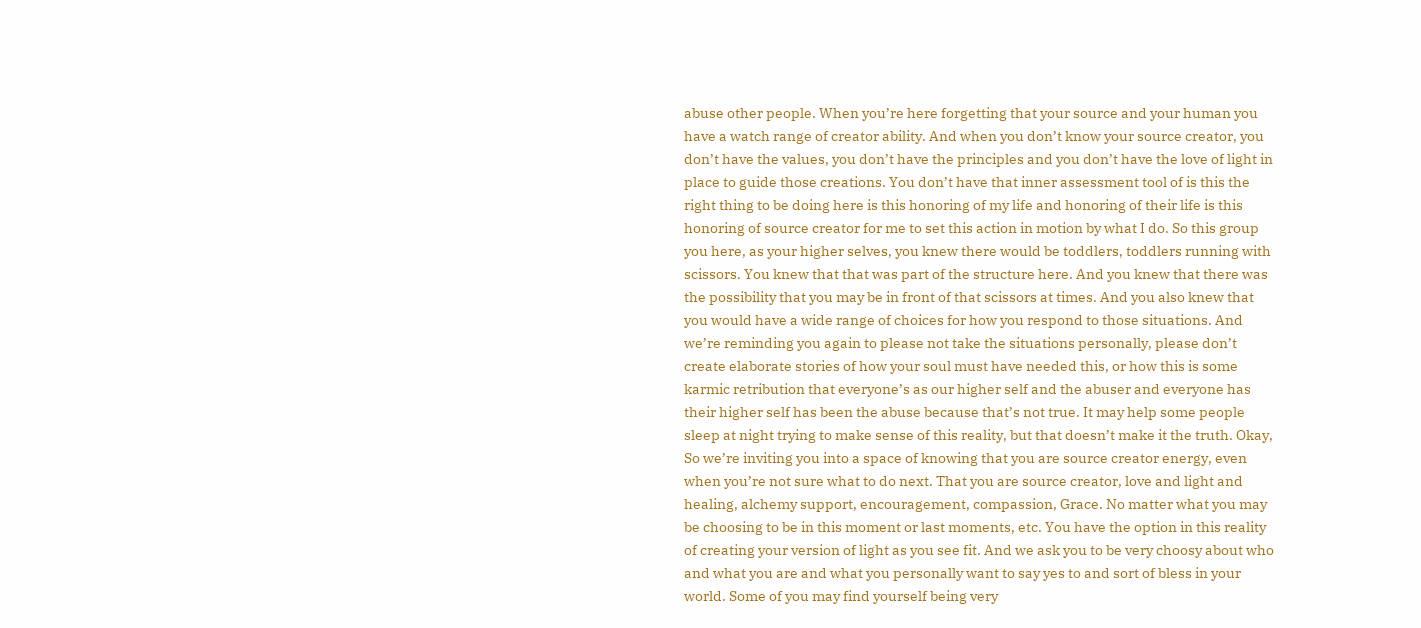abuse other people. When you’re here forgetting that your source and your human you have a watch range of creator ability. And when you don’t know your source creator, you don’t have the values, you don’t have the principles and you don’t have the love of light in place to guide those creations. You don’t have that inner assessment tool of is this the right thing to be doing here is this honoring of my life and honoring of their life is this honoring of source creator for me to set this action in motion by what I do. So this group you here, as your higher selves, you knew there would be toddlers, toddlers running with scissors. You knew that that was part of the structure here. And you knew that there was the possibility that you may be in front of that scissors at times. And you also knew that you would have a wide range of choices for how you respond to those situations. And we’re reminding you again to please not take the situations personally, please don’t create elaborate stories of how your soul must have needed this, or how this is some karmic retribution that everyone’s as our higher self and the abuser and everyone has their higher self has been the abuse because that’s not true. It may help some people sleep at night trying to make sense of this reality, but that doesn’t make it the truth. Okay, So we’re inviting you into a space of knowing that you are source creator energy, even when you’re not sure what to do next. That you are source creator, love and light and healing, alchemy support, encouragement, compassion, Grace. No matter what you may be choosing to be in this moment or last moments, etc. You have the option in this reality of creating your version of light as you see fit. And we ask you to be very choosy about who and what you are and what you personally want to say yes to and sort of bless in your world. Some of you may find yourself being very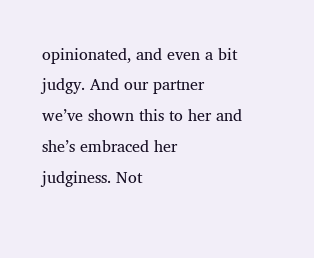opinionated, and even a bit judgy. And our partner we’ve shown this to her and she’s embraced her judginess. Not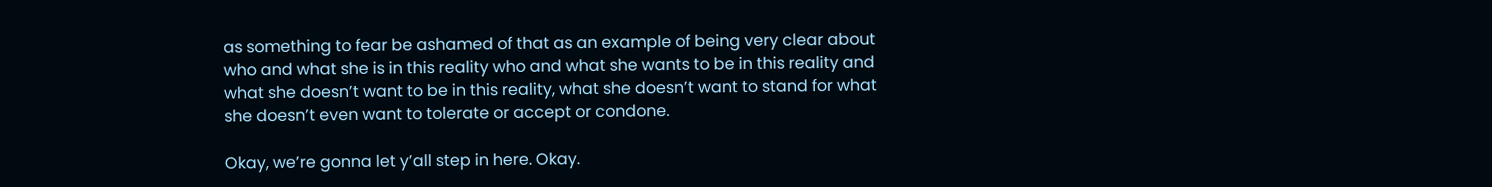as something to fear be ashamed of that as an example of being very clear about who and what she is in this reality who and what she wants to be in this reality and what she doesn’t want to be in this reality, what she doesn’t want to stand for what she doesn’t even want to tolerate or accept or condone.

Okay, we’re gonna let y’all step in here. Okay.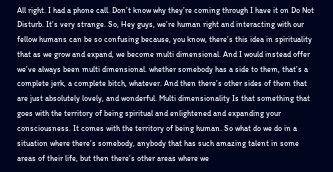All right. I had a phone call. Don’t know why they’re coming through I have it on Do Not Disturb. It’s very strange. So, Hey guys, we’re human right and interacting with our fellow humans can be so confusing because, you know, there’s this idea in spirituality that as we grow and expand, we become multi dimensional. And I would instead offer we’ve always been multi dimensional. whether somebody has a side to them, that’s a complete jerk, a complete bitch, whatever. And then there’s other sides of them that are just absolutely lovely, and wonderful. Multi dimensionality Is that something that goes with the territory of being spiritual and enlightened and expanding your consciousness. It comes with the territory of being human. So what do we do in a situation where there’s somebody, anybody that has such amazing talent in some areas of their life, but then there’s other areas where we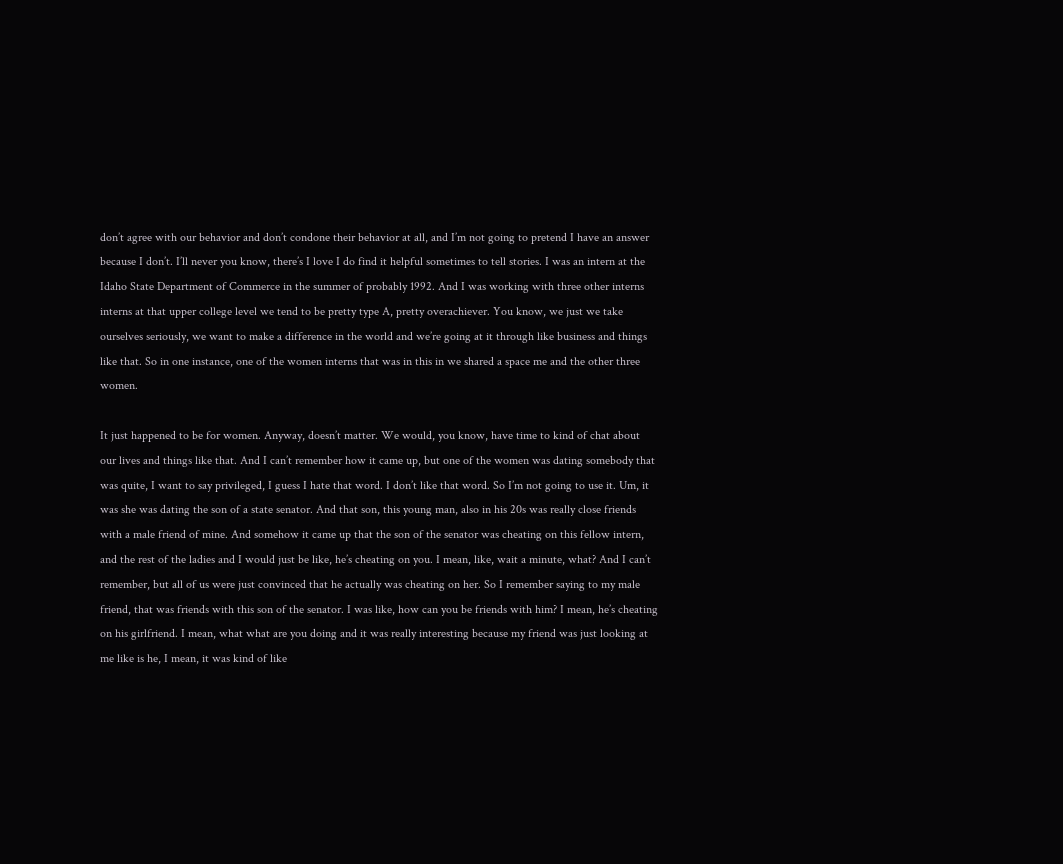don’t agree with our behavior and don’t condone their behavior at all, and I’m not going to pretend I have an answer because I don’t. I’ll never you know, there’s I love I do find it helpful sometimes to tell stories. I was an intern at the Idaho State Department of Commerce in the summer of probably 1992. And I was working with three other interns interns at that upper college level we tend to be pretty type A, pretty overachiever. You know, we just we take ourselves seriously, we want to make a difference in the world and we’re going at it through like business and things like that. So in one instance, one of the women interns that was in this in we shared a space me and the other three women.

It just happened to be for women. Anyway, doesn’t matter. We would, you know, have time to kind of chat about our lives and things like that. And I can’t remember how it came up, but one of the women was dating somebody that was quite, I want to say privileged, I guess I hate that word. I don’t like that word. So I’m not going to use it. Um, it was she was dating the son of a state senator. And that son, this young man, also in his 20s was really close friends with a male friend of mine. And somehow it came up that the son of the senator was cheating on this fellow intern, and the rest of the ladies and I would just be like, he’s cheating on you. I mean, like, wait a minute, what? And I can’t remember, but all of us were just convinced that he actually was cheating on her. So I remember saying to my male friend, that was friends with this son of the senator. I was like, how can you be friends with him? I mean, he’s cheating on his girlfriend. I mean, what what are you doing and it was really interesting because my friend was just looking at me like is he, I mean, it was kind of like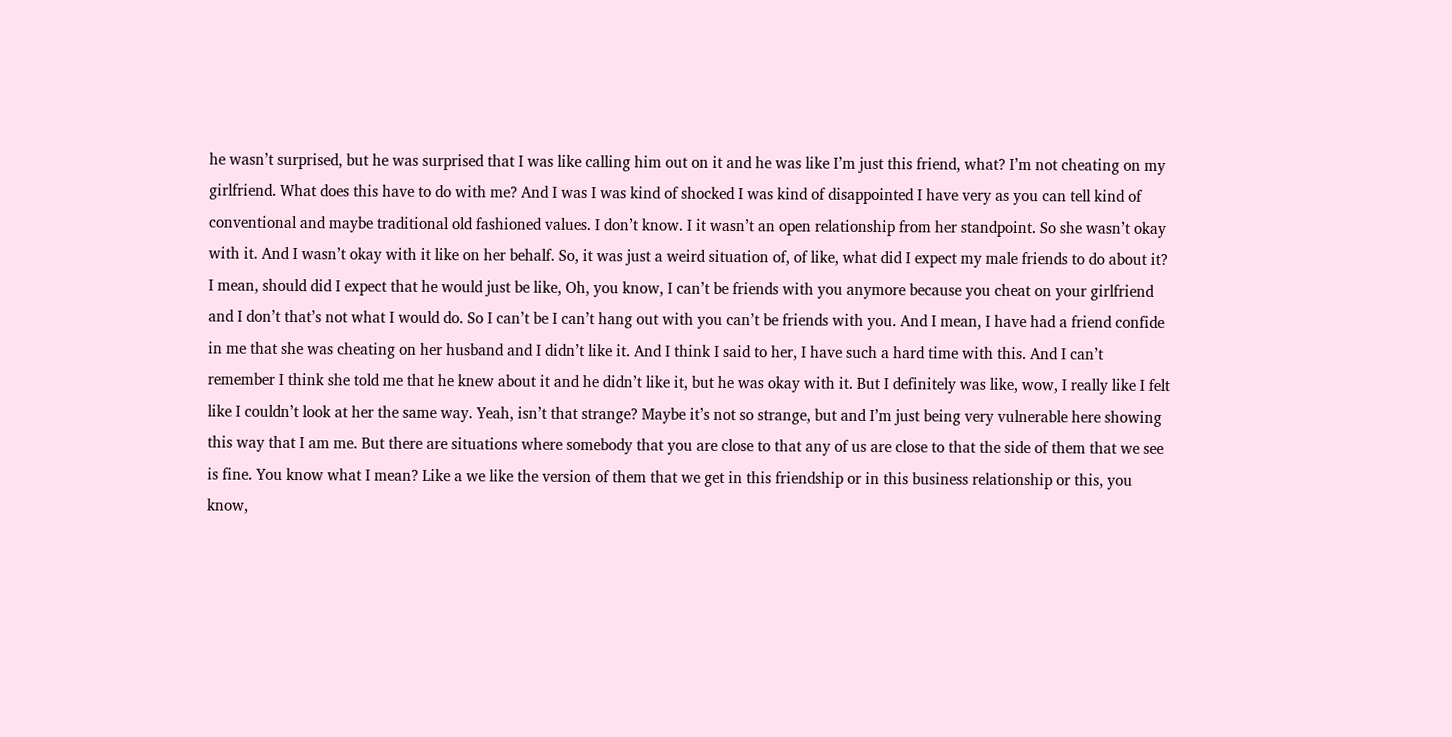he wasn’t surprised, but he was surprised that I was like calling him out on it and he was like I’m just this friend, what? I’m not cheating on my girlfriend. What does this have to do with me? And I was I was kind of shocked I was kind of disappointed I have very as you can tell kind of conventional and maybe traditional old fashioned values. I don’t know. I it wasn’t an open relationship from her standpoint. So she wasn’t okay with it. And I wasn’t okay with it like on her behalf. So, it was just a weird situation of, of like, what did I expect my male friends to do about it? I mean, should did I expect that he would just be like, Oh, you know, I can’t be friends with you anymore because you cheat on your girlfriend and I don’t that’s not what I would do. So I can’t be I can’t hang out with you can’t be friends with you. And I mean, I have had a friend confide in me that she was cheating on her husband and I didn’t like it. And I think I said to her, I have such a hard time with this. And I can’t remember I think she told me that he knew about it and he didn’t like it, but he was okay with it. But I definitely was like, wow, I really like I felt like I couldn’t look at her the same way. Yeah, isn’t that strange? Maybe it’s not so strange, but and I’m just being very vulnerable here showing this way that I am me. But there are situations where somebody that you are close to that any of us are close to that the side of them that we see is fine. You know what I mean? Like a we like the version of them that we get in this friendship or in this business relationship or this, you know,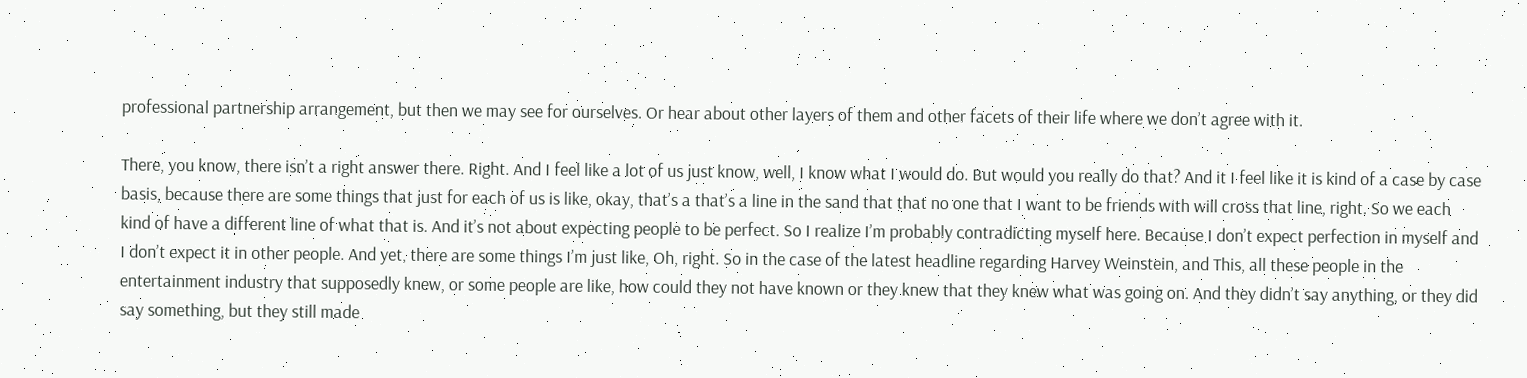professional partnership arrangement, but then we may see for ourselves. Or hear about other layers of them and other facets of their life where we don’t agree with it.

There, you know, there isn’t a right answer there. Right. And I feel like a lot of us just know, well, I know what I would do. But would you really do that? And it I feel like it is kind of a case by case basis, because there are some things that just for each of us is like, okay, that’s a that’s a line in the sand that that no one that I want to be friends with will cross that line, right. So we each kind of have a different line of what that is. And it’s not about expecting people to be perfect. So I realize I’m probably contradicting myself here. Because I don’t expect perfection in myself and I don’t expect it in other people. And yet, there are some things I’m just like, Oh, right. So in the case of the latest headline regarding Harvey Weinstein, and This, all these people in the entertainment industry that supposedly knew, or some people are like, how could they not have known or they knew that they knew what was going on. And they didn’t say anything, or they did say something, but they still made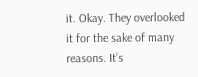it. Okay. They overlooked it for the sake of many reasons. It’s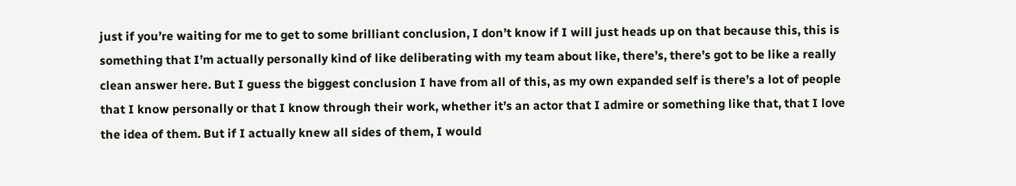just if you’re waiting for me to get to some brilliant conclusion, I don’t know if I will just heads up on that because this, this is something that I’m actually personally kind of like deliberating with my team about like, there’s, there’s got to be like a really clean answer here. But I guess the biggest conclusion I have from all of this, as my own expanded self is there’s a lot of people that I know personally or that I know through their work, whether it’s an actor that I admire or something like that, that I love the idea of them. But if I actually knew all sides of them, I would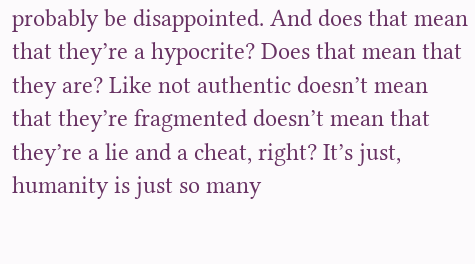probably be disappointed. And does that mean that they’re a hypocrite? Does that mean that they are? Like not authentic doesn’t mean that they’re fragmented doesn’t mean that they’re a lie and a cheat, right? It’s just, humanity is just so many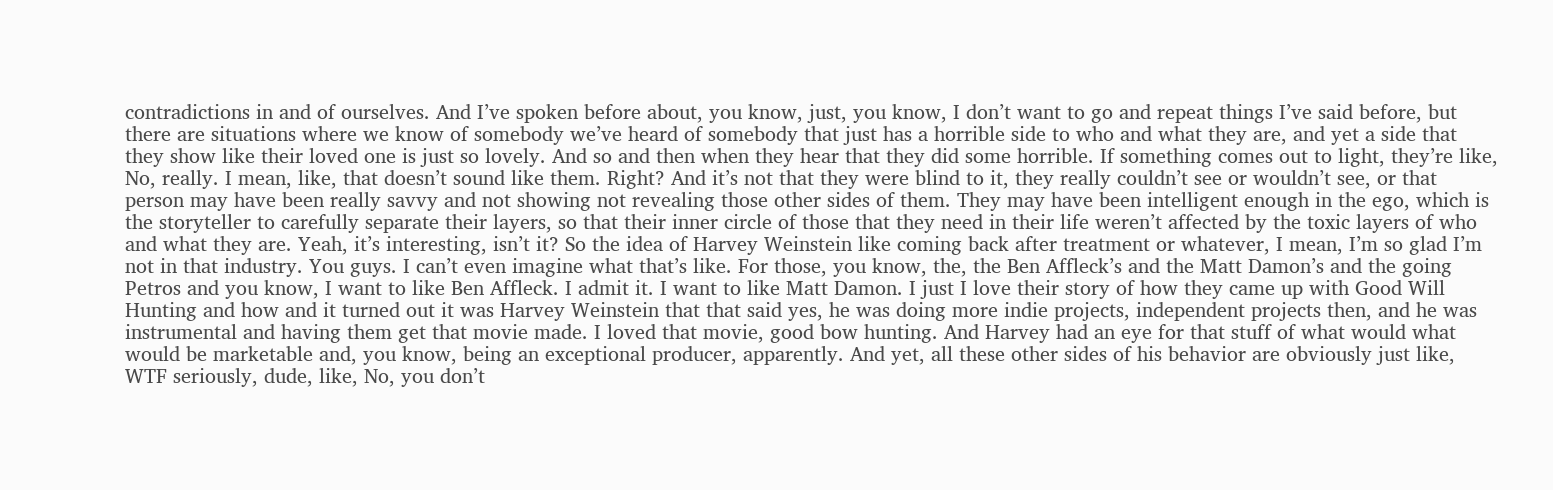contradictions in and of ourselves. And I’ve spoken before about, you know, just, you know, I don’t want to go and repeat things I’ve said before, but there are situations where we know of somebody we’ve heard of somebody that just has a horrible side to who and what they are, and yet a side that they show like their loved one is just so lovely. And so and then when they hear that they did some horrible. If something comes out to light, they’re like, No, really. I mean, like, that doesn’t sound like them. Right? And it’s not that they were blind to it, they really couldn’t see or wouldn’t see, or that person may have been really savvy and not showing not revealing those other sides of them. They may have been intelligent enough in the ego, which is the storyteller to carefully separate their layers, so that their inner circle of those that they need in their life weren’t affected by the toxic layers of who and what they are. Yeah, it’s interesting, isn’t it? So the idea of Harvey Weinstein like coming back after treatment or whatever, I mean, I’m so glad I’m not in that industry. You guys. I can’t even imagine what that’s like. For those, you know, the, the Ben Affleck’s and the Matt Damon’s and the going Petros and you know, I want to like Ben Affleck. I admit it. I want to like Matt Damon. I just I love their story of how they came up with Good Will Hunting and how and it turned out it was Harvey Weinstein that that said yes, he was doing more indie projects, independent projects then, and he was instrumental and having them get that movie made. I loved that movie, good bow hunting. And Harvey had an eye for that stuff of what would what would be marketable and, you know, being an exceptional producer, apparently. And yet, all these other sides of his behavior are obviously just like, WTF seriously, dude, like, No, you don’t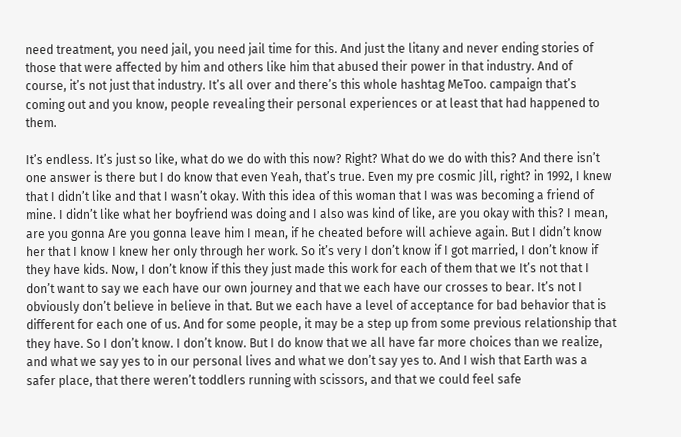need treatment, you need jail, you need jail time for this. And just the litany and never ending stories of those that were affected by him and others like him that abused their power in that industry. And of course, it’s not just that industry. It’s all over and there’s this whole hashtag MeToo. campaign that’s coming out and you know, people revealing their personal experiences or at least that had happened to them.

It’s endless. It’s just so like, what do we do with this now? Right? What do we do with this? And there isn’t one answer is there but I do know that even Yeah, that’s true. Even my pre cosmic Jill, right? in 1992, I knew that I didn’t like and that I wasn’t okay. With this idea of this woman that I was was becoming a friend of mine. I didn’t like what her boyfriend was doing and I also was kind of like, are you okay with this? I mean, are you gonna Are you gonna leave him I mean, if he cheated before will achieve again. But I didn’t know her that I know I knew her only through her work. So it’s very I don’t know if I got married, I don’t know if they have kids. Now, I don’t know if this they just made this work for each of them that we It’s not that I don’t want to say we each have our own journey and that we each have our crosses to bear. It’s not I obviously don’t believe in believe in that. But we each have a level of acceptance for bad behavior that is different for each one of us. And for some people, it may be a step up from some previous relationship that they have. So I don’t know. I don’t know. But I do know that we all have far more choices than we realize, and what we say yes to in our personal lives and what we don’t say yes to. And I wish that Earth was a safer place, that there weren’t toddlers running with scissors, and that we could feel safe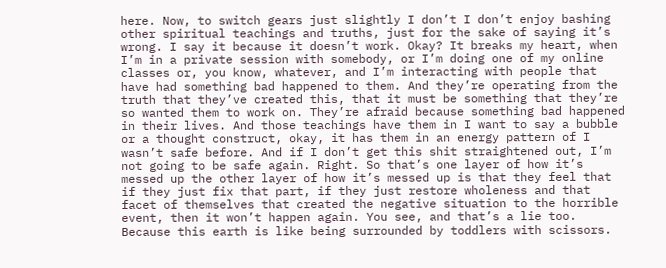here. Now, to switch gears just slightly I don’t I don’t enjoy bashing other spiritual teachings and truths, just for the sake of saying it’s wrong. I say it because it doesn’t work. Okay? It breaks my heart, when I’m in a private session with somebody, or I’m doing one of my online classes or, you know, whatever, and I’m interacting with people that have had something bad happened to them. And they’re operating from the truth that they’ve created this, that it must be something that they’re so wanted them to work on. They’re afraid because something bad happened in their lives. And those teachings have them in I want to say a bubble or a thought construct, okay, it has them in an energy pattern of I wasn’t safe before. And if I don’t get this shit straightened out, I’m not going to be safe again. Right. So that’s one layer of how it’s messed up the other layer of how it’s messed up is that they feel that if they just fix that part, if they just restore wholeness and that facet of themselves that created the negative situation to the horrible event, then it won’t happen again. You see, and that’s a lie too. Because this earth is like being surrounded by toddlers with scissors.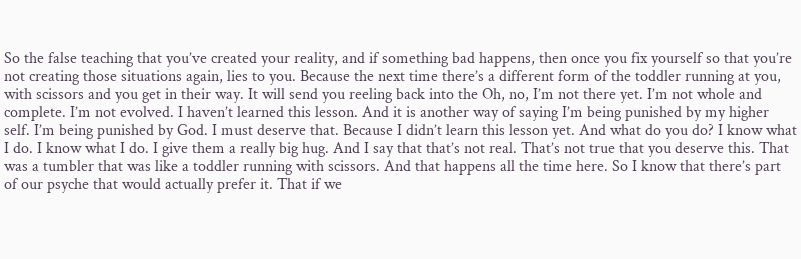So the false teaching that you’ve created your reality, and if something bad happens, then once you fix yourself so that you’re not creating those situations again, lies to you. Because the next time there’s a different form of the toddler running at you, with scissors and you get in their way. It will send you reeling back into the Oh, no, I’m not there yet. I’m not whole and complete. I’m not evolved. I haven’t learned this lesson. And it is another way of saying I’m being punished by my higher self. I’m being punished by God. I must deserve that. Because I didn’t learn this lesson yet. And what do you do? I know what I do. I know what I do. I give them a really big hug. And I say that that’s not real. That’s not true that you deserve this. That was a tumbler that was like a toddler running with scissors. And that happens all the time here. So I know that there’s part of our psyche that would actually prefer it. That if we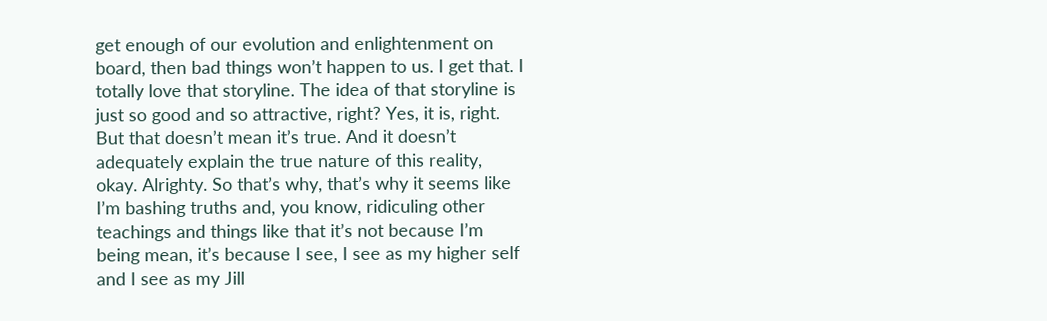get enough of our evolution and enlightenment on board, then bad things won’t happen to us. I get that. I totally love that storyline. The idea of that storyline is just so good and so attractive, right? Yes, it is, right. But that doesn’t mean it’s true. And it doesn’t adequately explain the true nature of this reality, okay. Alrighty. So that’s why, that’s why it seems like I’m bashing truths and, you know, ridiculing other teachings and things like that it’s not because I’m being mean, it’s because I see, I see as my higher self and I see as my Jill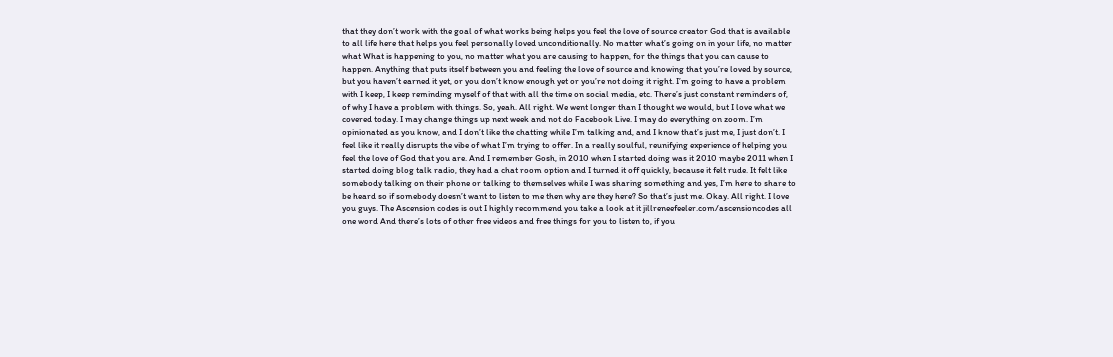that they don’t work with the goal of what works being helps you feel the love of source creator God that is available to all life here that helps you feel personally loved unconditionally. No matter what’s going on in your life, no matter what What is happening to you, no matter what you are causing to happen, for the things that you can cause to happen. Anything that puts itself between you and feeling the love of source and knowing that you’re loved by source, but you haven’t earned it yet, or you don’t know enough yet or you’re not doing it right. I’m going to have a problem with I keep, I keep reminding myself of that with all the time on social media, etc. There’s just constant reminders of, of why I have a problem with things. So, yeah. All right. We went longer than I thought we would, but I love what we covered today. I may change things up next week and not do Facebook Live. I may do everything on zoom. I’m opinionated as you know, and I don’t like the chatting while I’m talking and, and I know that’s just me, I just don’t. I feel like it really disrupts the vibe of what I’m trying to offer. In a really soulful, reunifying experience of helping you feel the love of God that you are. And I remember Gosh, in 2010 when I started doing was it 2010 maybe 2011 when I started doing blog talk radio, they had a chat room option and I turned it off quickly, because it felt rude. It felt like somebody talking on their phone or talking to themselves while I was sharing something and yes, I’m here to share to be heard so if somebody doesn’t want to listen to me then why are they here? So that’s just me. Okay. All right. I love you guys. The Ascension codes is out I highly recommend you take a look at it jillreneefeeler.com/ascensioncodes all one word And there’s lots of other free videos and free things for you to listen to, if you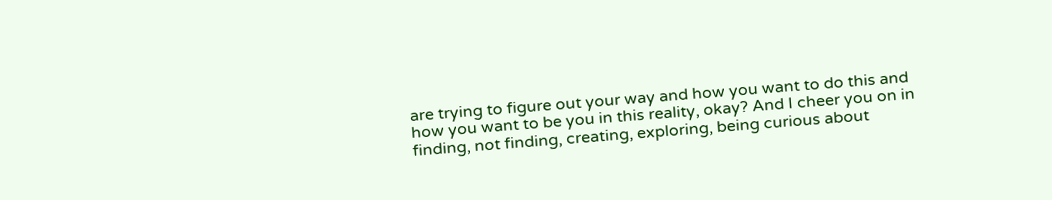are trying to figure out your way and how you want to do this and how you want to be you in this reality, okay? And I cheer you on in finding, not finding, creating, exploring, being curious about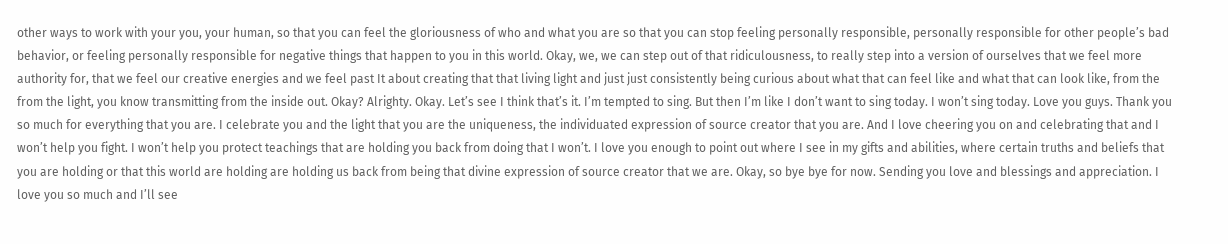other ways to work with your you, your human, so that you can feel the gloriousness of who and what you are so that you can stop feeling personally responsible, personally responsible for other people’s bad behavior, or feeling personally responsible for negative things that happen to you in this world. Okay, we, we can step out of that ridiculousness, to really step into a version of ourselves that we feel more authority for, that we feel our creative energies and we feel past It about creating that that living light and just just consistently being curious about what that can feel like and what that can look like, from the from the light, you know transmitting from the inside out. Okay? Alrighty. Okay. Let’s see I think that’s it. I’m tempted to sing. But then I’m like I don’t want to sing today. I won’t sing today. Love you guys. Thank you so much for everything that you are. I celebrate you and the light that you are the uniqueness, the individuated expression of source creator that you are. And I love cheering you on and celebrating that and I won’t help you fight. I won’t help you protect teachings that are holding you back from doing that I won’t. I love you enough to point out where I see in my gifts and abilities, where certain truths and beliefs that you are holding or that this world are holding are holding us back from being that divine expression of source creator that we are. Okay, so bye bye for now. Sending you love and blessings and appreciation. I love you so much and I’ll see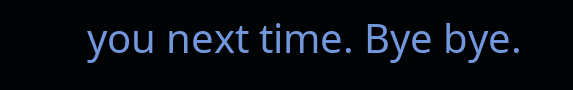you next time. Bye bye.